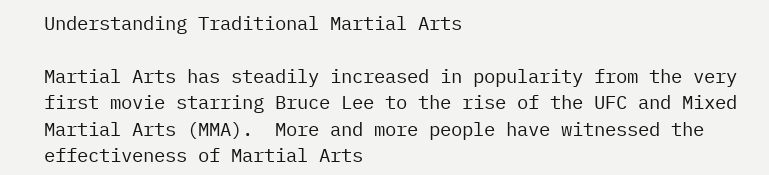Understanding Traditional Martial Arts

Martial Arts has steadily increased in popularity from the very first movie starring Bruce Lee to the rise of the UFC and Mixed Martial Arts (MMA).  More and more people have witnessed the effectiveness of Martial Arts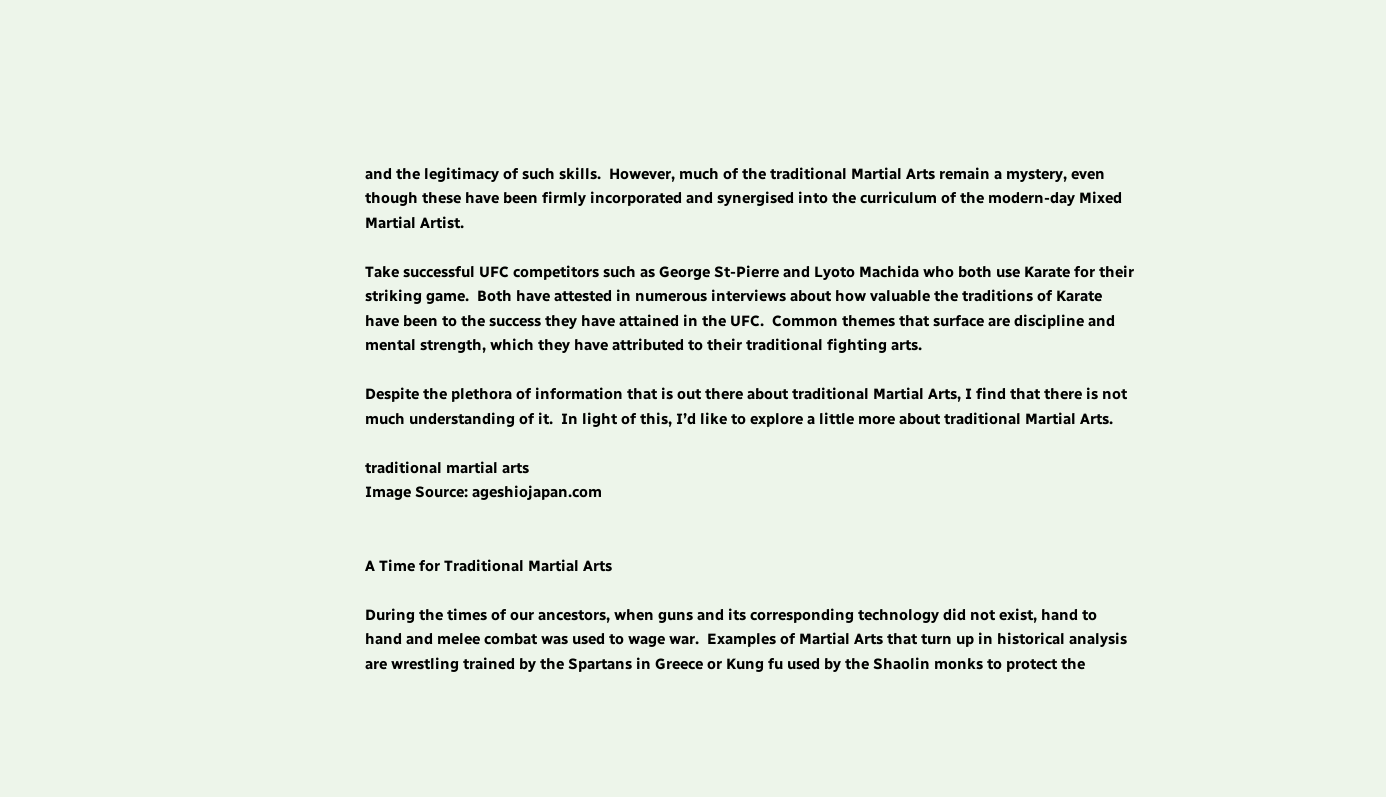and the legitimacy of such skills.  However, much of the traditional Martial Arts remain a mystery, even though these have been firmly incorporated and synergised into the curriculum of the modern-day Mixed Martial Artist.

Take successful UFC competitors such as George St-Pierre and Lyoto Machida who both use Karate for their striking game.  Both have attested in numerous interviews about how valuable the traditions of Karate have been to the success they have attained in the UFC.  Common themes that surface are discipline and mental strength, which they have attributed to their traditional fighting arts.

Despite the plethora of information that is out there about traditional Martial Arts, I find that there is not much understanding of it.  In light of this, I’d like to explore a little more about traditional Martial Arts.

traditional martial arts
Image Source: ageshiojapan.com


A Time for Traditional Martial Arts

During the times of our ancestors, when guns and its corresponding technology did not exist, hand to hand and melee combat was used to wage war.  Examples of Martial Arts that turn up in historical analysis are wrestling trained by the Spartans in Greece or Kung fu used by the Shaolin monks to protect the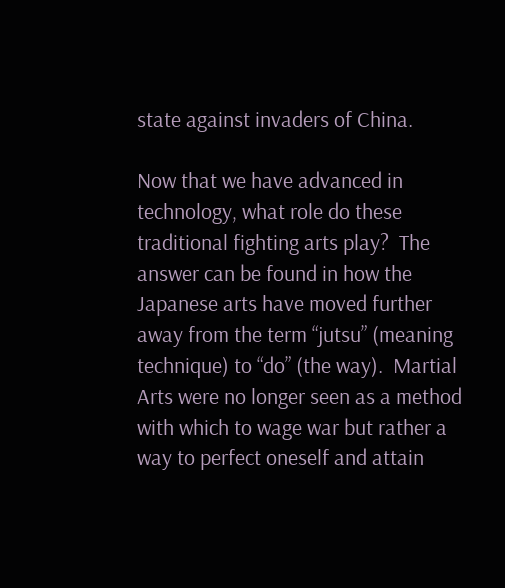state against invaders of China.

Now that we have advanced in technology, what role do these traditional fighting arts play?  The answer can be found in how the Japanese arts have moved further away from the term “jutsu” (meaning technique) to “do” (the way).  Martial Arts were no longer seen as a method with which to wage war but rather a way to perfect oneself and attain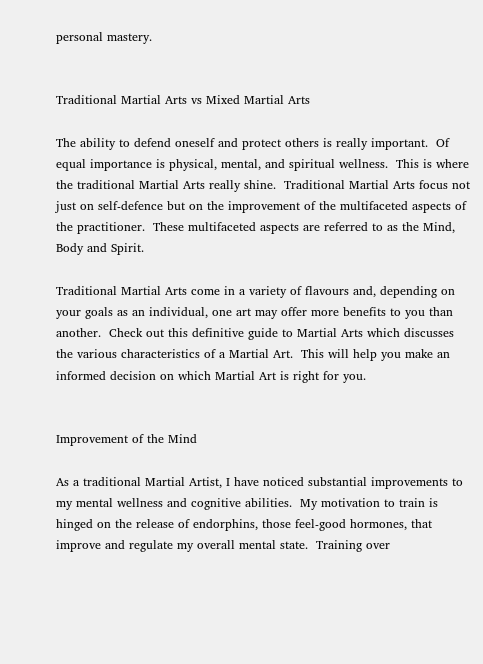personal mastery.


Traditional Martial Arts vs Mixed Martial Arts

The ability to defend oneself and protect others is really important.  Of equal importance is physical, mental, and spiritual wellness.  This is where the traditional Martial Arts really shine.  Traditional Martial Arts focus not just on self-defence but on the improvement of the multifaceted aspects of the practitioner.  These multifaceted aspects are referred to as the Mind, Body and Spirit.

Traditional Martial Arts come in a variety of flavours and, depending on your goals as an individual, one art may offer more benefits to you than another.  Check out this definitive guide to Martial Arts which discusses the various characteristics of a Martial Art.  This will help you make an informed decision on which Martial Art is right for you.


Improvement of the Mind

As a traditional Martial Artist, I have noticed substantial improvements to my mental wellness and cognitive abilities.  My motivation to train is hinged on the release of endorphins, those feel-good hormones, that improve and regulate my overall mental state.  Training over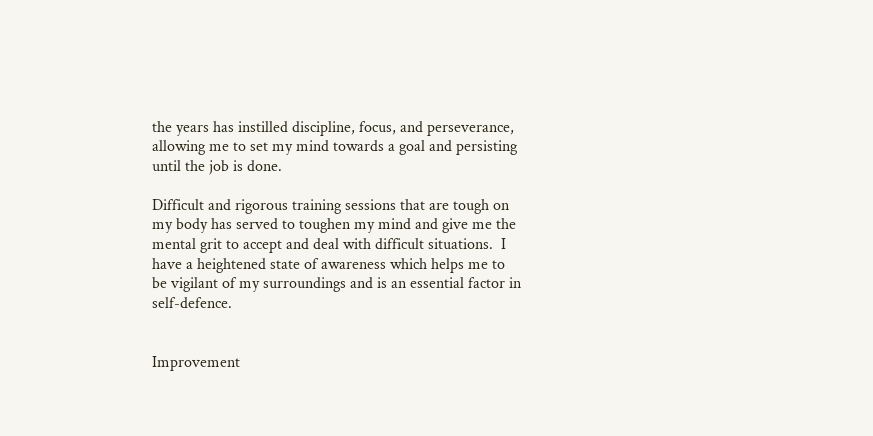the years has instilled discipline, focus, and perseverance, allowing me to set my mind towards a goal and persisting until the job is done.

Difficult and rigorous training sessions that are tough on my body has served to toughen my mind and give me the mental grit to accept and deal with difficult situations.  I have a heightened state of awareness which helps me to be vigilant of my surroundings and is an essential factor in self-defence.


Improvement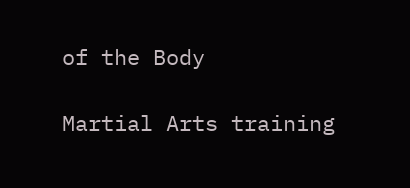of the Body

Martial Arts training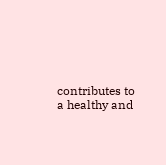contributes to a healthy and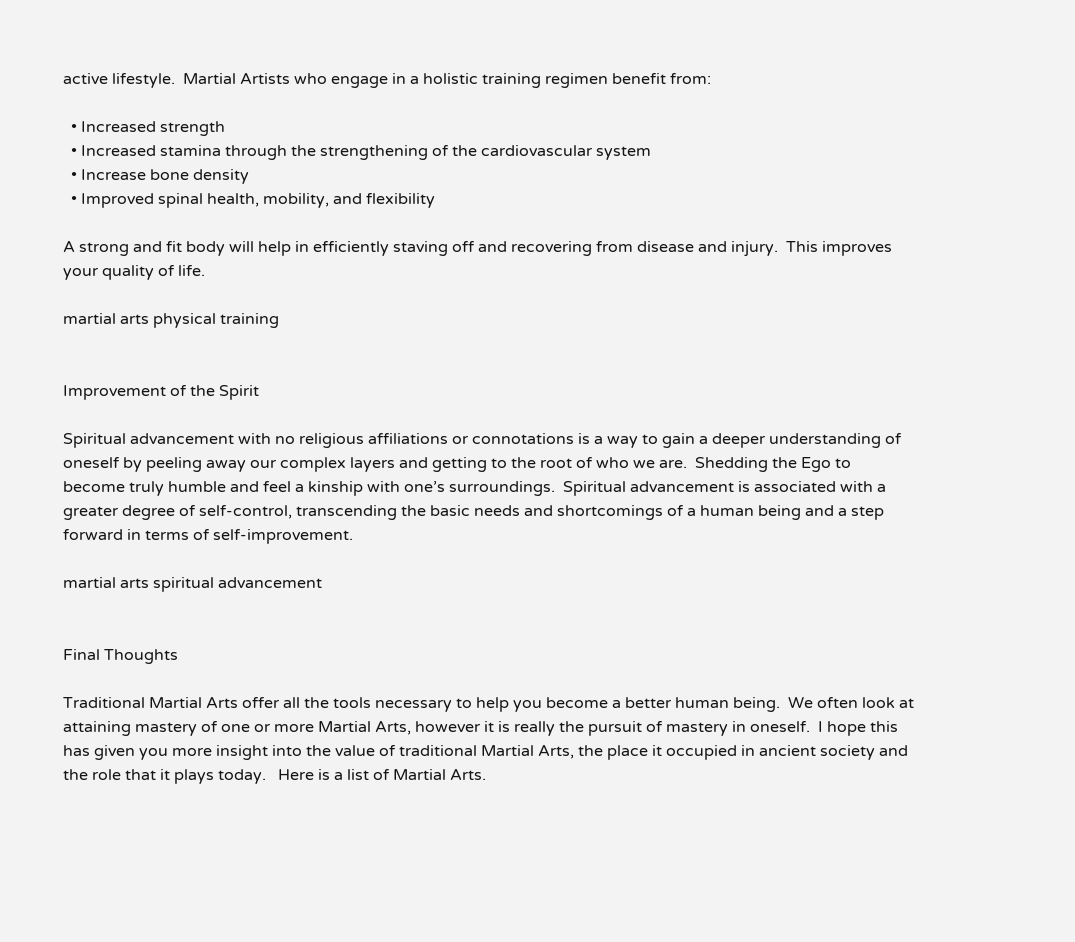active lifestyle.  Martial Artists who engage in a holistic training regimen benefit from:

  • Increased strength
  • Increased stamina through the strengthening of the cardiovascular system
  • Increase bone density
  • Improved spinal health, mobility, and flexibility

A strong and fit body will help in efficiently staving off and recovering from disease and injury.  This improves your quality of life.

martial arts physical training


Improvement of the Spirit

Spiritual advancement with no religious affiliations or connotations is a way to gain a deeper understanding of oneself by peeling away our complex layers and getting to the root of who we are.  Shedding the Ego to become truly humble and feel a kinship with one’s surroundings.  Spiritual advancement is associated with a greater degree of self-control, transcending the basic needs and shortcomings of a human being and a step forward in terms of self-improvement.

martial arts spiritual advancement


Final Thoughts

Traditional Martial Arts offer all the tools necessary to help you become a better human being.  We often look at attaining mastery of one or more Martial Arts, however it is really the pursuit of mastery in oneself.  I hope this has given you more insight into the value of traditional Martial Arts, the place it occupied in ancient society and the role that it plays today.   Here is a list of Martial Arts.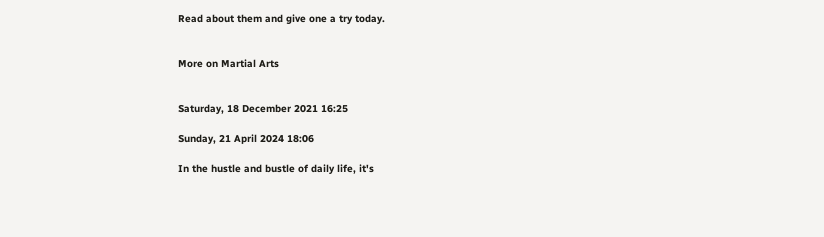Read about them and give one a try today.


More on Martial Arts


Saturday, 18 December 2021 16:25

Sunday, 21 April 2024 18:06

In the hustle and bustle of daily life, it's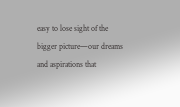easy to lose sight of the bigger picture—our dreams and aspirations that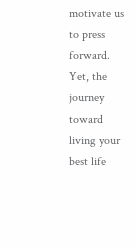motivate us to press forward. Yet, the journey toward living your best life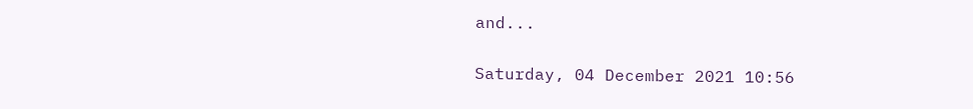and...

Saturday, 04 December 2021 10:56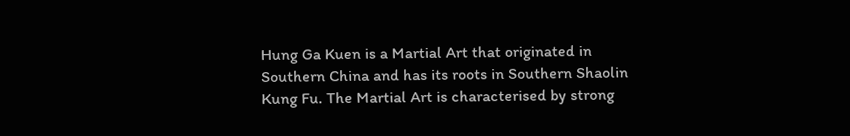Hung Ga Kuen is a Martial Art that originated in Southern China and has its roots in Southern Shaolin Kung Fu. The Martial Art is characterised by strong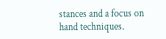stances and a focus on hand techniques.